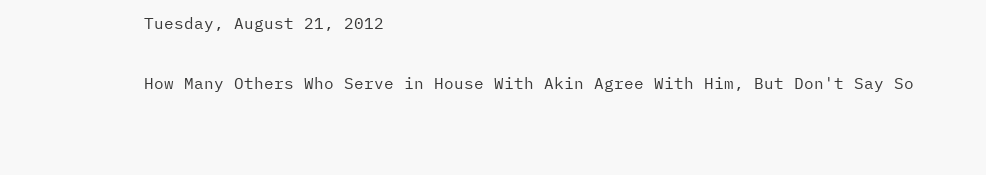Tuesday, August 21, 2012

How Many Others Who Serve in House With Akin Agree With Him, But Don't Say So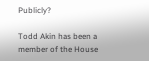Publicly?

Todd Akin has been a member of the House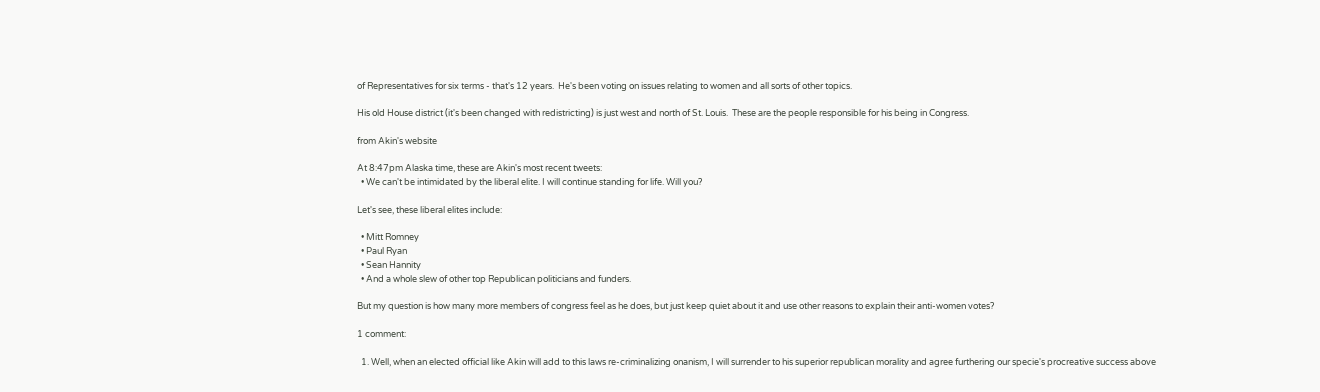of Representatives for six terms - that's 12 years.  He's been voting on issues relating to women and all sorts of other topics.

His old House district (it's been changed with redistricting) is just west and north of St. Louis.  These are the people responsible for his being in Congress.

from Akin's website

At 8:47pm Alaska time, these are Akin's most recent tweets:
  • We can't be intimidated by the liberal elite. I will continue standing for life. Will you?

Let's see, these liberal elites include:

  • Mitt Romney
  • Paul Ryan
  • Sean Hannity
  • And a whole slew of other top Republican politicians and funders.

But my question is how many more members of congress feel as he does, but just keep quiet about it and use other reasons to explain their anti-women votes?

1 comment:

  1. Well, when an elected official like Akin will add to this laws re-criminalizing onanism, I will surrender to his superior republican morality and agree furthering our specie's procreative success above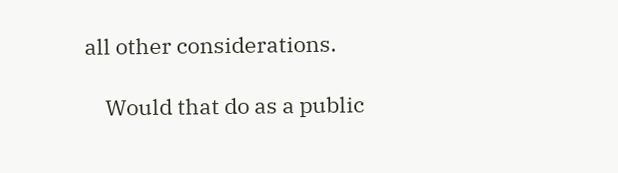all other considerations.

    Would that do as a public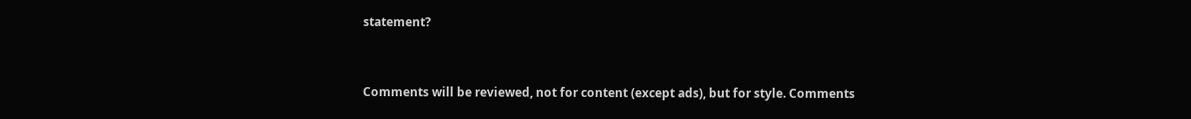statement?


Comments will be reviewed, not for content (except ads), but for style. Comments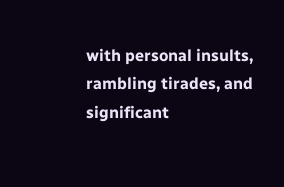with personal insults, rambling tirades, and significant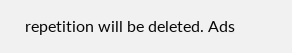repetition will be deleted. Ads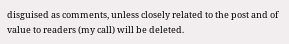disguised as comments, unless closely related to the post and of value to readers (my call) will be deleted.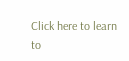Click here to learn to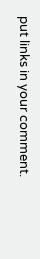put links in your comment.